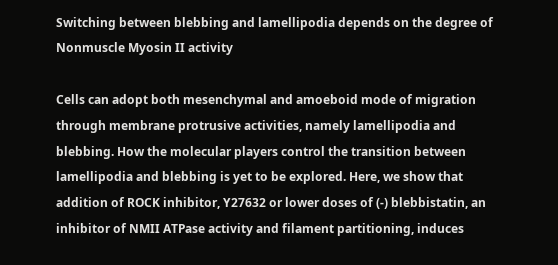Switching between blebbing and lamellipodia depends on the degree of Nonmuscle Myosin II activity

Cells can adopt both mesenchymal and amoeboid mode of migration through membrane protrusive activities, namely lamellipodia and blebbing. How the molecular players control the transition between lamellipodia and blebbing is yet to be explored. Here, we show that addition of ROCK inhibitor, Y27632 or lower doses of (-) blebbistatin, an inhibitor of NMII ATPase activity and filament partitioning, induces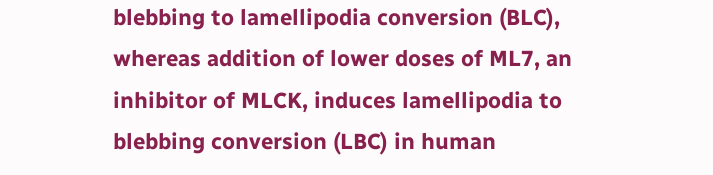blebbing to lamellipodia conversion (BLC), whereas addition of lower doses of ML7, an inhibitor of MLCK, induces lamellipodia to blebbing conversion (LBC) in human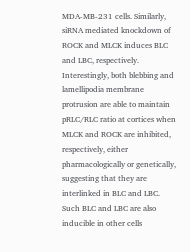MDA-MB-231 cells. Similarly, siRNA mediated knockdown of ROCK and MLCK induces BLC and LBC, respectively. Interestingly, both blebbing and lamellipodia membrane protrusion are able to maintain pRLC/RLC ratio at cortices when MLCK and ROCK are inhibited, respectively, either pharmacologically or genetically, suggesting that they are interlinked in BLC and LBC. Such BLC and LBC are also inducible in other cells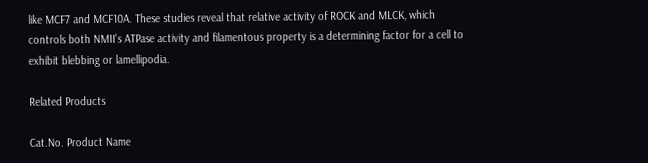like MCF7 and MCF10A. These studies reveal that relative activity of ROCK and MLCK, which controls both NMII's ATPase activity and filamentous property is a determining factor for a cell to exhibit blebbing or lamellipodia.

Related Products

Cat.No. Product Name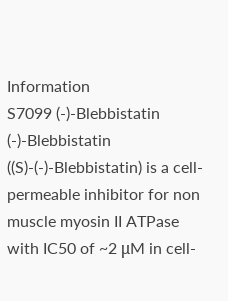Information
S7099 (-)-Blebbistatin (-)-Blebbistatin ((S)-(-)-Blebbistatin) is a cell-permeable inhibitor for non muscle myosin II ATPase with IC50 of ~2 μM in cell-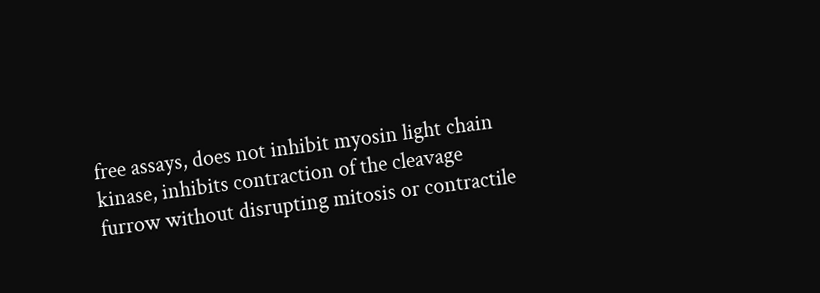free assays, does not inhibit myosin light chain kinase, inhibits contraction of the cleavage furrow without disrupting mitosis or contractile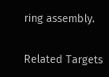ring assembly.

Related Targets